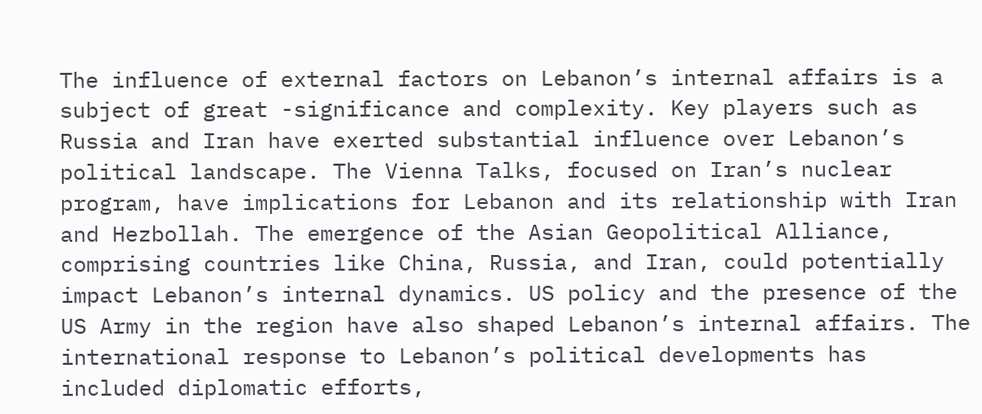The influence of external factors on Lebanon’s internal affairs is a subject of great -significance and complexity. Key players such as Russia and Iran have exerted substantial influence over Lebanon’s political landscape. The Vienna Talks, focused on Iran’s nuclear program, have implications for Lebanon and its relationship with Iran and Hezbollah. The emergence of the Asian Geopolitical Alliance, comprising countries like China, Russia, and Iran, could potentially impact Lebanon’s internal dynamics. US policy and the presence of the US Army in the region have also shaped Lebanon’s internal affairs. The international response to Lebanon’s political developments has included diplomatic efforts,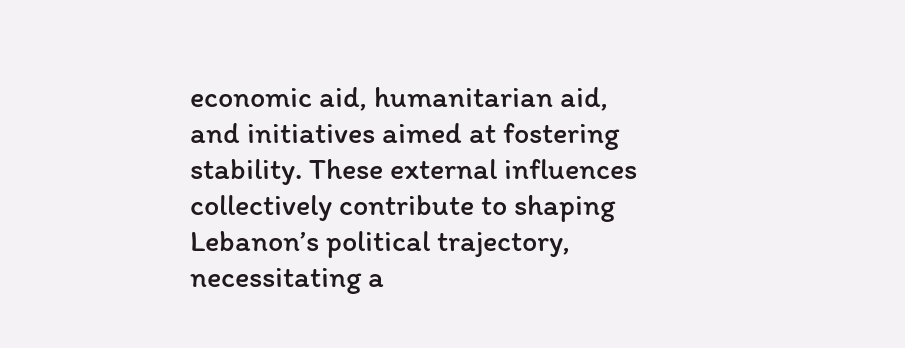economic aid, humanitarian aid, and initiatives aimed at fostering stability. These external influences collectively contribute to shaping Lebanon’s political trajectory, necessitating a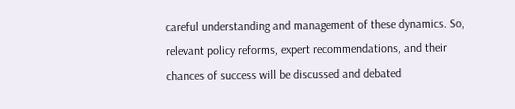careful understanding and management of these dynamics. So, relevant policy reforms, expert recommendations, and their chances of success will be discussed and debated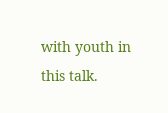with youth in this talk.